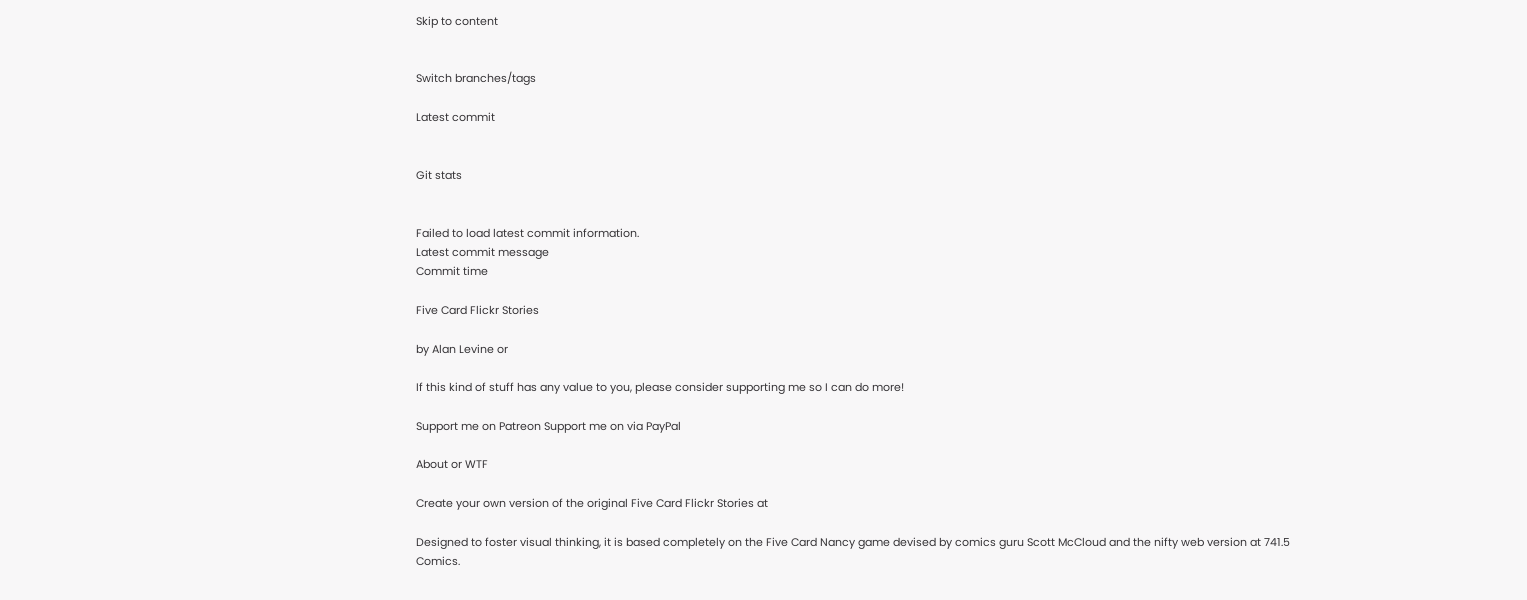Skip to content


Switch branches/tags

Latest commit


Git stats


Failed to load latest commit information.
Latest commit message
Commit time

Five Card Flickr Stories

by Alan Levine or

If this kind of stuff has any value to you, please consider supporting me so I can do more!

Support me on Patreon Support me on via PayPal

About or WTF

Create your own version of the original Five Card Flickr Stories at

Designed to foster visual thinking, it is based completely on the Five Card Nancy game devised by comics guru Scott McCloud and the nifty web version at 741.5 Comics.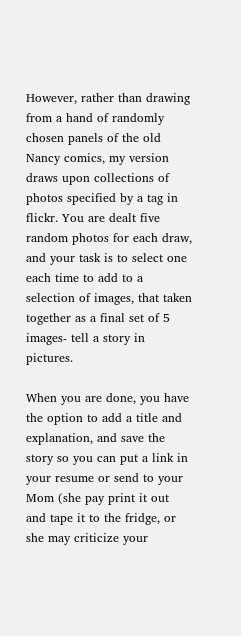However, rather than drawing from a hand of randomly chosen panels of the old Nancy comics, my version draws upon collections of photos specified by a tag in flickr. You are dealt five random photos for each draw, and your task is to select one each time to add to a selection of images, that taken together as a final set of 5 images- tell a story in pictures.

When you are done, you have the option to add a title and explanation, and save the story so you can put a link in your resume or send to your Mom (she pay print it out and tape it to the fridge, or she may criticize your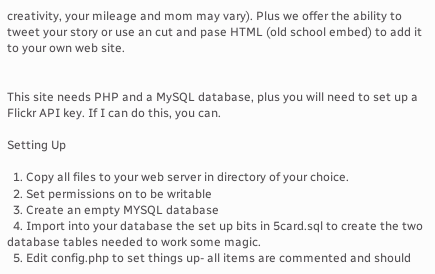creativity, your mileage and mom may vary). Plus we offer the ability to tweet your story or use an cut and pase HTML (old school embed) to add it to your own web site.


This site needs PHP and a MySQL database, plus you will need to set up a Flickr API key. If I can do this, you can.

Setting Up

  1. Copy all files to your web server in directory of your choice.
  2. Set permissions on to be writable
  3. Create an empty MYSQL database
  4. Import into your database the set up bits in 5card.sql to create the two database tables needed to work some magic.
  5. Edit config.php to set things up- all items are commented and should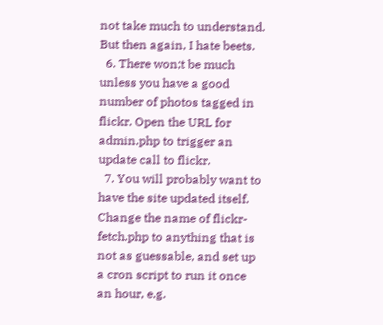not take much to understand. But then again, I hate beets.
  6. There won;t be much unless you have a good number of photos tagged in flickr. Open the URL for admin.php to trigger an update call to flickr.
  7. You will probably want to have the site updated itself. Change the name of flickr-fetch.php to anything that is not as guessable, and set up a cron script to run it once an hour, e.g.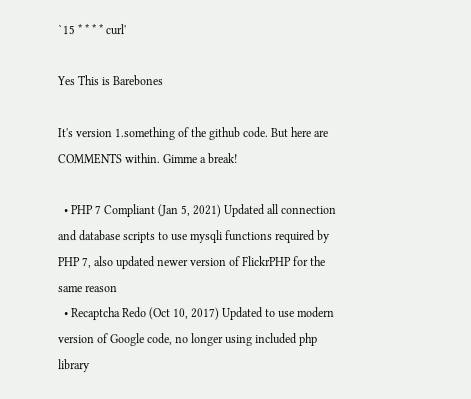`15 * * * * curl'

Yes This is Barebones

It's version 1.something of the github code. But here are COMMENTS within. Gimme a break!

  • PHP 7 Compliant (Jan 5, 2021) Updated all connection and database scripts to use mysqli functions required by PHP 7, also updated newer version of FlickrPHP for the same reason
  • Recaptcha Redo (Oct 10, 2017) Updated to use modern version of Google code, no longer using included php library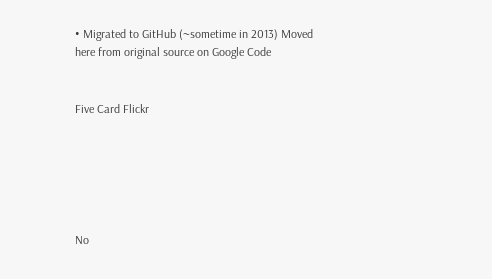• Migrated to GitHub (~sometime in 2013) Moved here from original source on Google Code


Five Card Flickr






No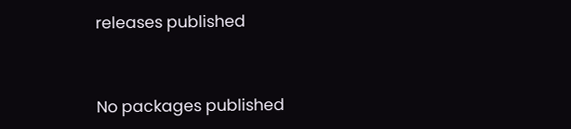releases published


No packages published